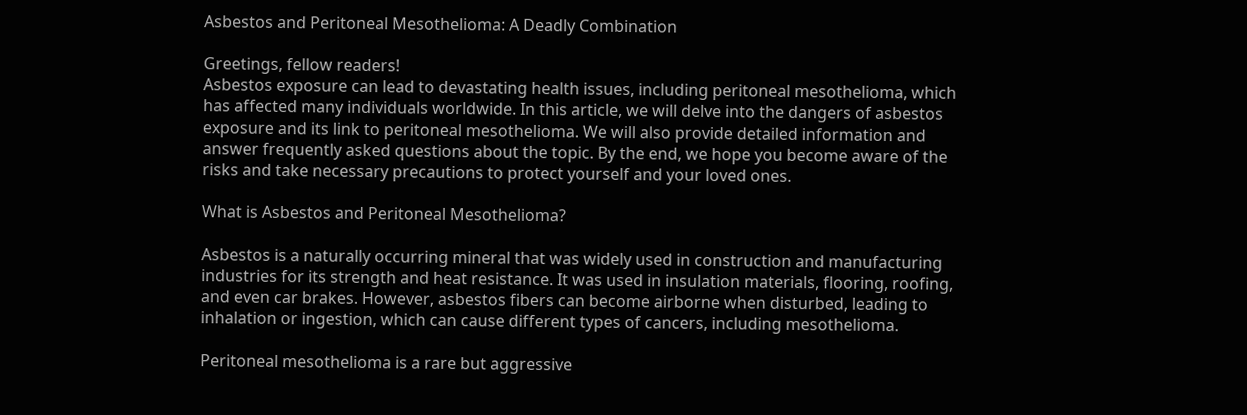Asbestos and Peritoneal Mesothelioma: A Deadly Combination

Greetings, fellow readers!
Asbestos exposure can lead to devastating health issues, including peritoneal mesothelioma, which has affected many individuals worldwide. In this article, we will delve into the dangers of asbestos exposure and its link to peritoneal mesothelioma. We will also provide detailed information and answer frequently asked questions about the topic. By the end, we hope you become aware of the risks and take necessary precautions to protect yourself and your loved ones.

What is Asbestos and Peritoneal Mesothelioma?

Asbestos is a naturally occurring mineral that was widely used in construction and manufacturing industries for its strength and heat resistance. It was used in insulation materials, flooring, roofing, and even car brakes. However, asbestos fibers can become airborne when disturbed, leading to inhalation or ingestion, which can cause different types of cancers, including mesothelioma.

Peritoneal mesothelioma is a rare but aggressive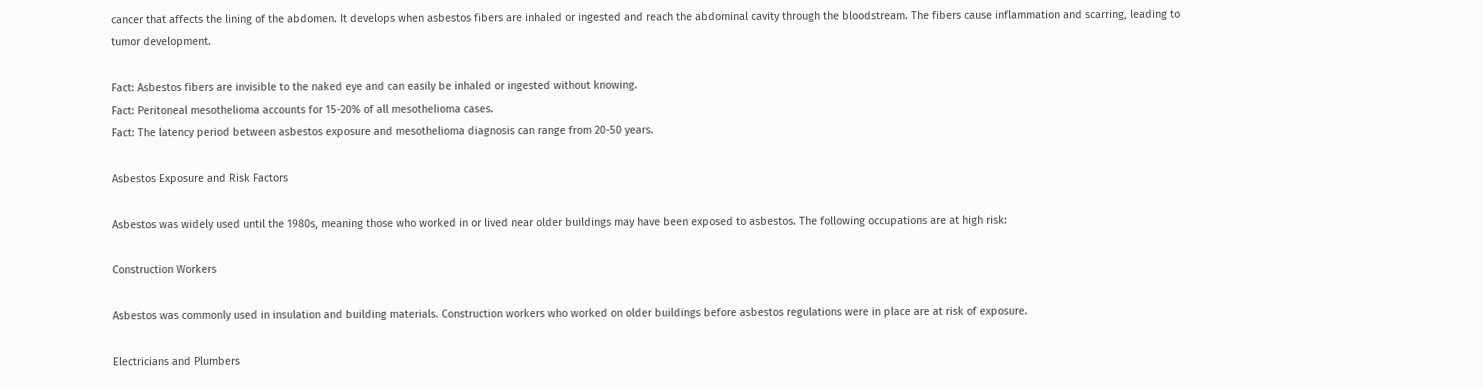cancer that affects the lining of the abdomen. It develops when asbestos fibers are inhaled or ingested and reach the abdominal cavity through the bloodstream. The fibers cause inflammation and scarring, leading to tumor development.

Fact: Asbestos fibers are invisible to the naked eye and can easily be inhaled or ingested without knowing.
Fact: Peritoneal mesothelioma accounts for 15-20% of all mesothelioma cases.
Fact: The latency period between asbestos exposure and mesothelioma diagnosis can range from 20-50 years.

Asbestos Exposure and Risk Factors

Asbestos was widely used until the 1980s, meaning those who worked in or lived near older buildings may have been exposed to asbestos. The following occupations are at high risk:

Construction Workers

Asbestos was commonly used in insulation and building materials. Construction workers who worked on older buildings before asbestos regulations were in place are at risk of exposure.

Electricians and Plumbers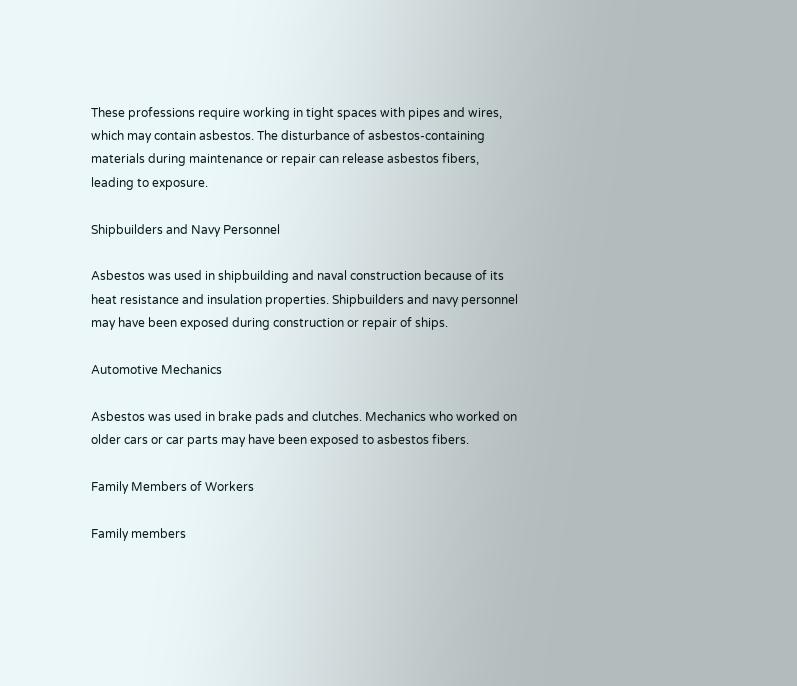These professions require working in tight spaces with pipes and wires, which may contain asbestos. The disturbance of asbestos-containing materials during maintenance or repair can release asbestos fibers, leading to exposure.

Shipbuilders and Navy Personnel

Asbestos was used in shipbuilding and naval construction because of its heat resistance and insulation properties. Shipbuilders and navy personnel may have been exposed during construction or repair of ships.

Automotive Mechanics

Asbestos was used in brake pads and clutches. Mechanics who worked on older cars or car parts may have been exposed to asbestos fibers.

Family Members of Workers

Family members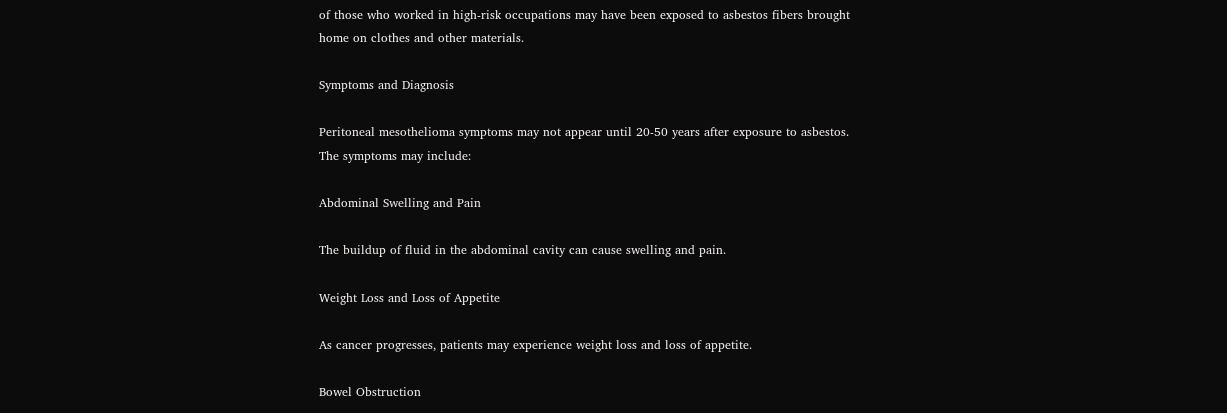of those who worked in high-risk occupations may have been exposed to asbestos fibers brought home on clothes and other materials.

Symptoms and Diagnosis

Peritoneal mesothelioma symptoms may not appear until 20-50 years after exposure to asbestos. The symptoms may include:

Abdominal Swelling and Pain

The buildup of fluid in the abdominal cavity can cause swelling and pain.

Weight Loss and Loss of Appetite

As cancer progresses, patients may experience weight loss and loss of appetite.

Bowel Obstruction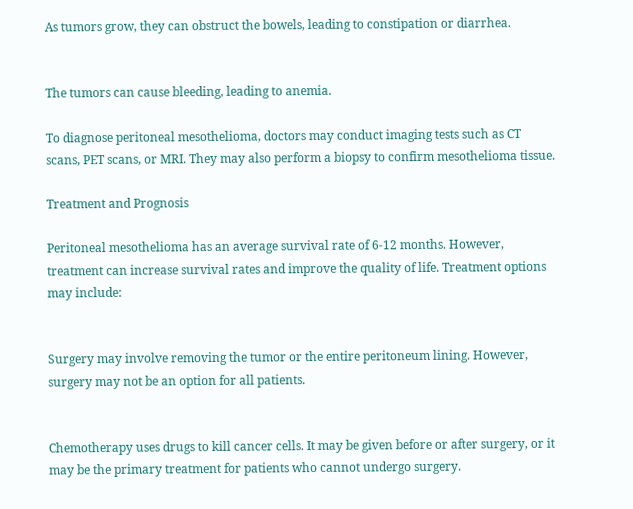As tumors grow, they can obstruct the bowels, leading to constipation or diarrhea.


The tumors can cause bleeding, leading to anemia.

To diagnose peritoneal mesothelioma, doctors may conduct imaging tests such as CT scans, PET scans, or MRI. They may also perform a biopsy to confirm mesothelioma tissue.

Treatment and Prognosis

Peritoneal mesothelioma has an average survival rate of 6-12 months. However, treatment can increase survival rates and improve the quality of life. Treatment options may include:


Surgery may involve removing the tumor or the entire peritoneum lining. However, surgery may not be an option for all patients.


Chemotherapy uses drugs to kill cancer cells. It may be given before or after surgery, or it may be the primary treatment for patients who cannot undergo surgery.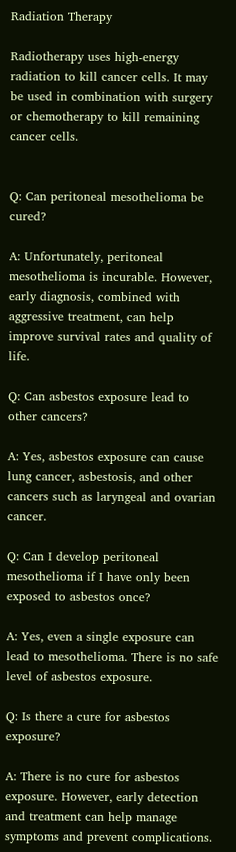Radiation Therapy

Radiotherapy uses high-energy radiation to kill cancer cells. It may be used in combination with surgery or chemotherapy to kill remaining cancer cells.


Q: Can peritoneal mesothelioma be cured?

A: Unfortunately, peritoneal mesothelioma is incurable. However, early diagnosis, combined with aggressive treatment, can help improve survival rates and quality of life.

Q: Can asbestos exposure lead to other cancers?

A: Yes, asbestos exposure can cause lung cancer, asbestosis, and other cancers such as laryngeal and ovarian cancer.

Q: Can I develop peritoneal mesothelioma if I have only been exposed to asbestos once?

A: Yes, even a single exposure can lead to mesothelioma. There is no safe level of asbestos exposure.

Q: Is there a cure for asbestos exposure?

A: There is no cure for asbestos exposure. However, early detection and treatment can help manage symptoms and prevent complications.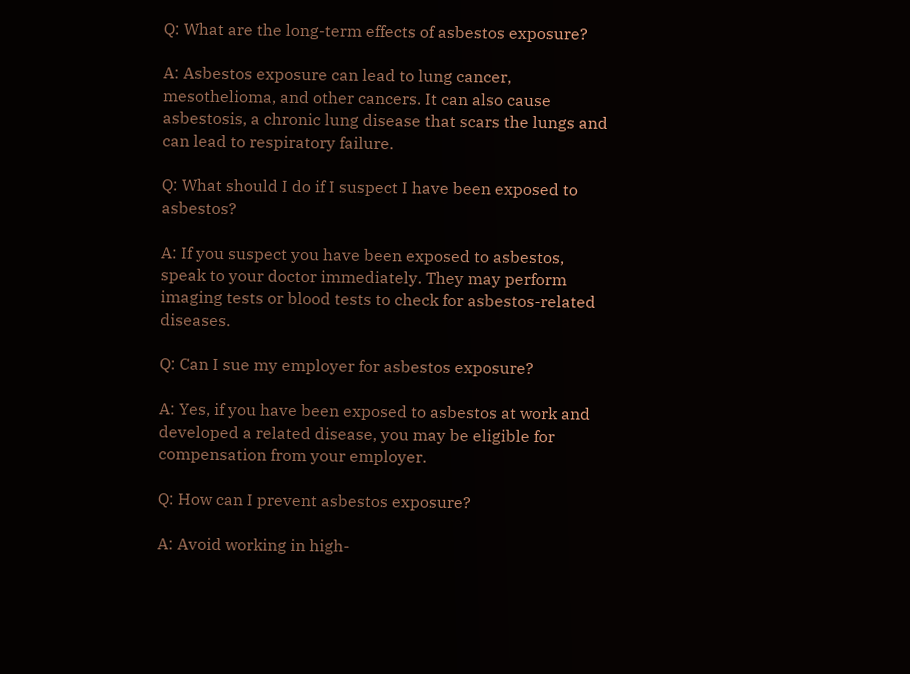Q: What are the long-term effects of asbestos exposure?

A: Asbestos exposure can lead to lung cancer, mesothelioma, and other cancers. It can also cause asbestosis, a chronic lung disease that scars the lungs and can lead to respiratory failure.

Q: What should I do if I suspect I have been exposed to asbestos?

A: If you suspect you have been exposed to asbestos, speak to your doctor immediately. They may perform imaging tests or blood tests to check for asbestos-related diseases.

Q: Can I sue my employer for asbestos exposure?

A: Yes, if you have been exposed to asbestos at work and developed a related disease, you may be eligible for compensation from your employer.

Q: How can I prevent asbestos exposure?

A: Avoid working in high-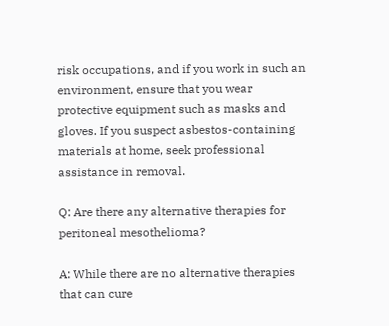risk occupations, and if you work in such an environment, ensure that you wear protective equipment such as masks and gloves. If you suspect asbestos-containing materials at home, seek professional assistance in removal.

Q: Are there any alternative therapies for peritoneal mesothelioma?

A: While there are no alternative therapies that can cure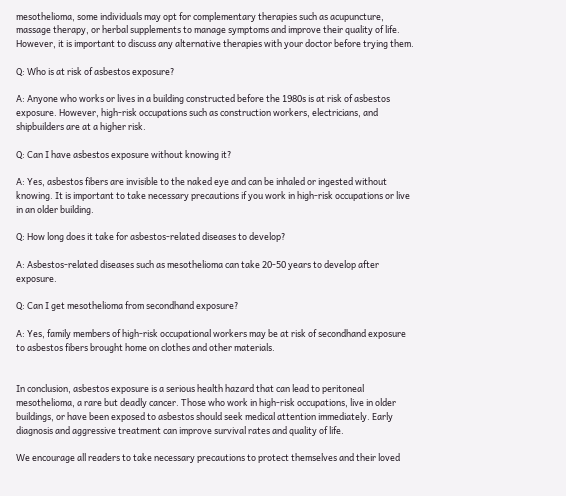mesothelioma, some individuals may opt for complementary therapies such as acupuncture, massage therapy, or herbal supplements to manage symptoms and improve their quality of life. However, it is important to discuss any alternative therapies with your doctor before trying them.

Q: Who is at risk of asbestos exposure?

A: Anyone who works or lives in a building constructed before the 1980s is at risk of asbestos exposure. However, high-risk occupations such as construction workers, electricians, and shipbuilders are at a higher risk.

Q: Can I have asbestos exposure without knowing it?

A: Yes, asbestos fibers are invisible to the naked eye and can be inhaled or ingested without knowing. It is important to take necessary precautions if you work in high-risk occupations or live in an older building.

Q: How long does it take for asbestos-related diseases to develop?

A: Asbestos-related diseases such as mesothelioma can take 20-50 years to develop after exposure.

Q: Can I get mesothelioma from secondhand exposure?

A: Yes, family members of high-risk occupational workers may be at risk of secondhand exposure to asbestos fibers brought home on clothes and other materials.


In conclusion, asbestos exposure is a serious health hazard that can lead to peritoneal mesothelioma, a rare but deadly cancer. Those who work in high-risk occupations, live in older buildings, or have been exposed to asbestos should seek medical attention immediately. Early diagnosis and aggressive treatment can improve survival rates and quality of life.

We encourage all readers to take necessary precautions to protect themselves and their loved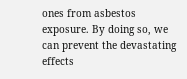ones from asbestos exposure. By doing so, we can prevent the devastating effects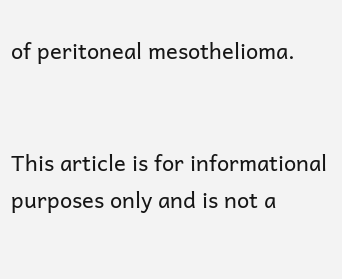of peritoneal mesothelioma.


This article is for informational purposes only and is not a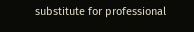substitute for professional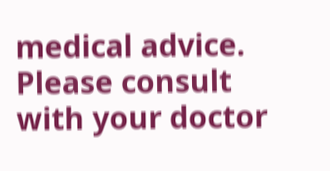medical advice. Please consult with your doctor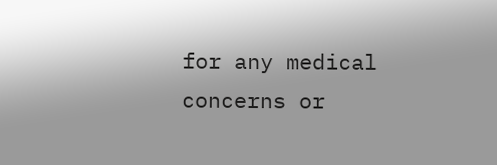for any medical concerns or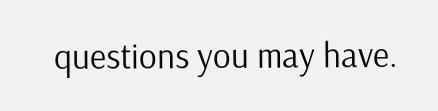questions you may have.